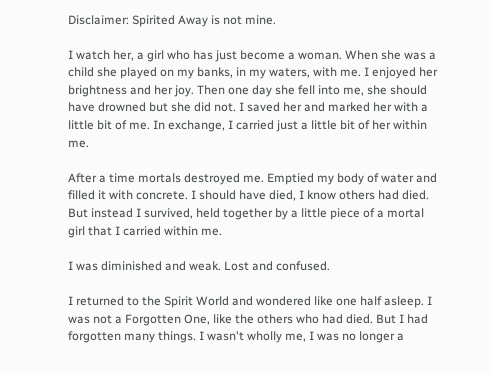Disclaimer: Spirited Away is not mine.

I watch her, a girl who has just become a woman. When she was a child she played on my banks, in my waters, with me. I enjoyed her brightness and her joy. Then one day she fell into me, she should have drowned but she did not. I saved her and marked her with a little bit of me. In exchange, I carried just a little bit of her within me.

After a time mortals destroyed me. Emptied my body of water and filled it with concrete. I should have died, I know others had died. But instead I survived, held together by a little piece of a mortal girl that I carried within me.

I was diminished and weak. Lost and confused.

I returned to the Spirit World and wondered like one half asleep. I was not a Forgotten One, like the others who had died. But I had forgotten many things. I wasn't wholly me, I was no longer a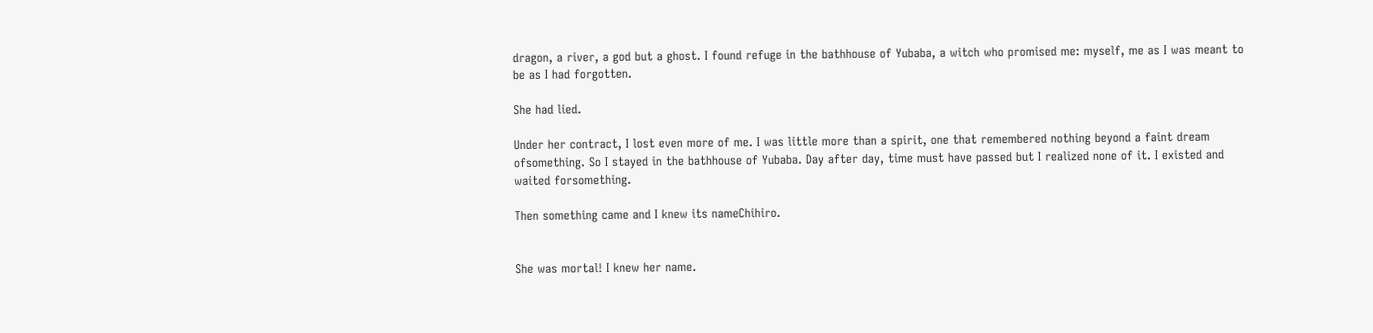dragon, a river, a god but a ghost. I found refuge in the bathhouse of Yubaba, a witch who promised me: myself, me as I was meant to be as I had forgotten.

She had lied.

Under her contract, I lost even more of me. I was little more than a spirit, one that remembered nothing beyond a faint dream ofsomething. So I stayed in the bathhouse of Yubaba. Day after day, time must have passed but I realized none of it. I existed and waited forsomething.

Then something came and I knew its nameChihiro.


She was mortal! I knew her name.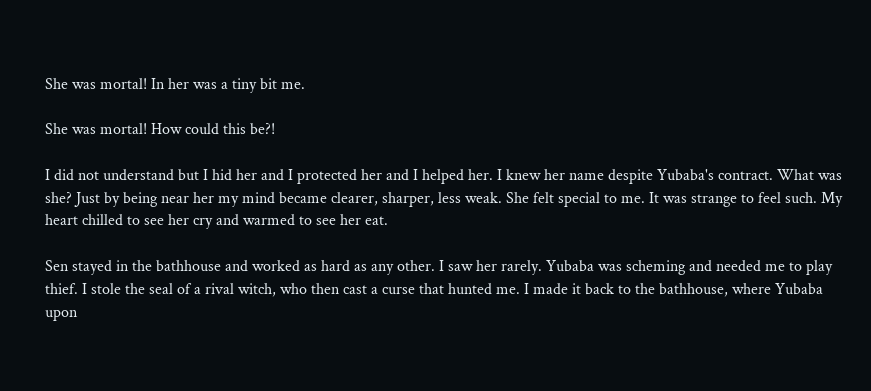She was mortal! In her was a tiny bit me.

She was mortal! How could this be?!

I did not understand but I hid her and I protected her and I helped her. I knew her name despite Yubaba's contract. What was she? Just by being near her my mind became clearer, sharper, less weak. She felt special to me. It was strange to feel such. My heart chilled to see her cry and warmed to see her eat.

Sen stayed in the bathhouse and worked as hard as any other. I saw her rarely. Yubaba was scheming and needed me to play thief. I stole the seal of a rival witch, who then cast a curse that hunted me. I made it back to the bathhouse, where Yubaba upon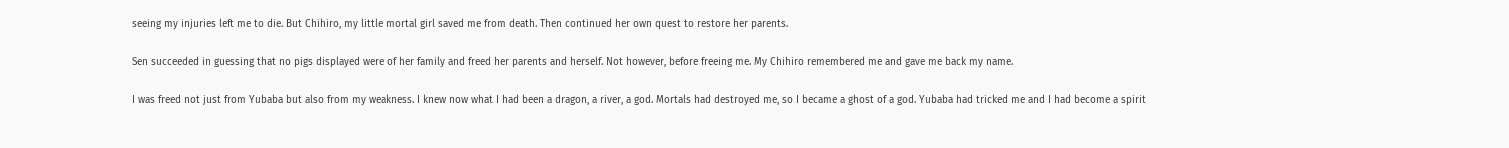seeing my injuries left me to die. But Chihiro, my little mortal girl saved me from death. Then continued her own quest to restore her parents.

Sen succeeded in guessing that no pigs displayed were of her family and freed her parents and herself. Not however, before freeing me. My Chihiro remembered me and gave me back my name.

I was freed not just from Yubaba but also from my weakness. I knew now what I had been a dragon, a river, a god. Mortals had destroyed me, so I became a ghost of a god. Yubaba had tricked me and I had become a spirit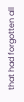that had forgotten all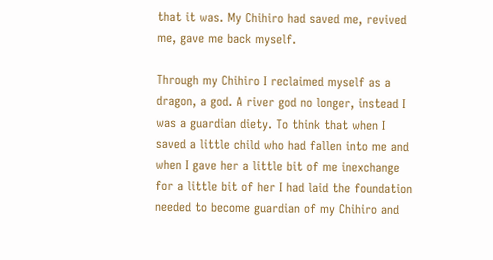that it was. My Chihiro had saved me, revived me, gave me back myself.

Through my Chihiro I reclaimed myself as a dragon, a god. A river god no longer, instead I was a guardian diety. To think that when I saved a little child who had fallen into me and when I gave her a little bit of me inexchange for a little bit of her I had laid the foundation needed to become guardian of my Chihiro and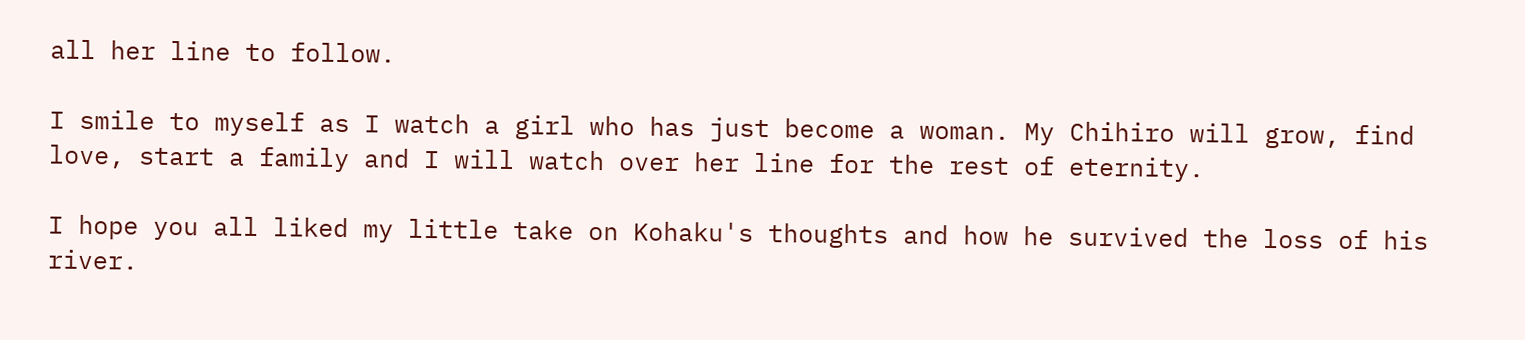all her line to follow.

I smile to myself as I watch a girl who has just become a woman. My Chihiro will grow, find love, start a family and I will watch over her line for the rest of eternity.

I hope you all liked my little take on Kohaku's thoughts and how he survived the loss of his river.